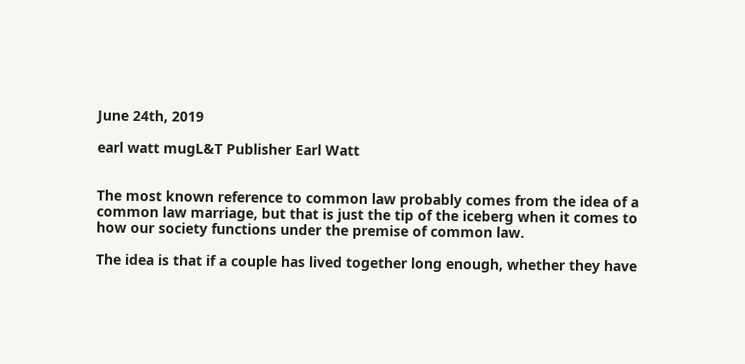June 24th, 2019

earl watt mugL&T Publisher Earl Watt


The most known reference to common law probably comes from the idea of a common law marriage, but that is just the tip of the iceberg when it comes to how our society functions under the premise of common law.

The idea is that if a couple has lived together long enough, whether they have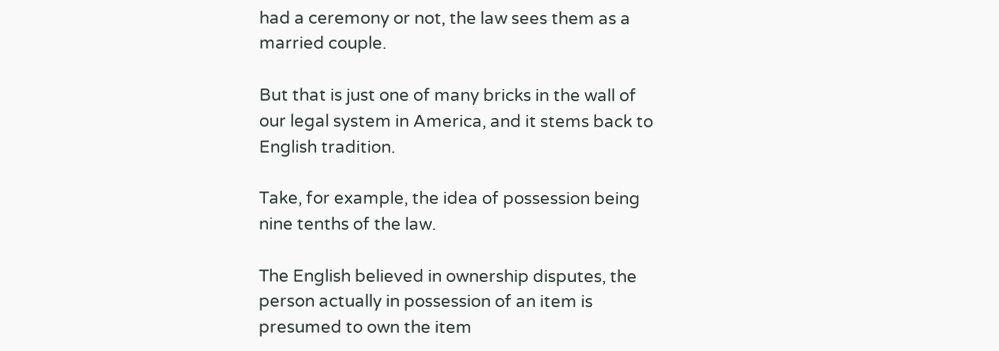had a ceremony or not, the law sees them as a married couple.

But that is just one of many bricks in the wall of our legal system in America, and it stems back to English tradition.

Take, for example, the idea of possession being nine tenths of the law.

The English believed in ownership disputes, the person actually in possession of an item is presumed to own the item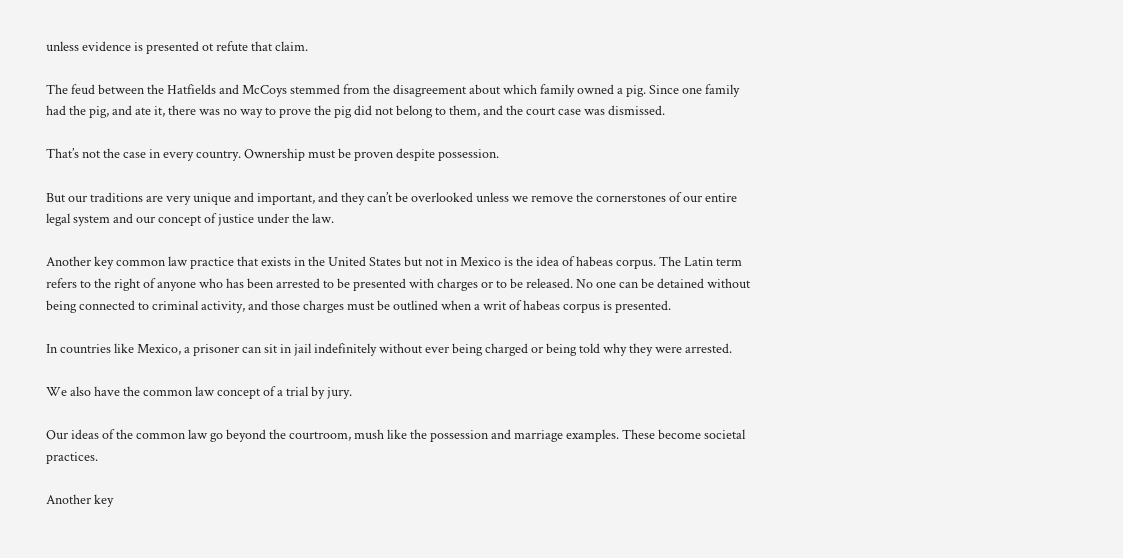unless evidence is presented ot refute that claim.

The feud between the Hatfields and McCoys stemmed from the disagreement about which family owned a pig. Since one family had the pig, and ate it, there was no way to prove the pig did not belong to them, and the court case was dismissed.

That’s not the case in every country. Ownership must be proven despite possession.

But our traditions are very unique and important, and they can’t be overlooked unless we remove the cornerstones of our entire legal system and our concept of justice under the law.

Another key common law practice that exists in the United States but not in Mexico is the idea of habeas corpus. The Latin term refers to the right of anyone who has been arrested to be presented with charges or to be released. No one can be detained without being connected to criminal activity, and those charges must be outlined when a writ of habeas corpus is presented.

In countries like Mexico, a prisoner can sit in jail indefinitely without ever being charged or being told why they were arrested.

We also have the common law concept of a trial by jury.

Our ideas of the common law go beyond the courtroom, mush like the possession and marriage examples. These become societal practices.

Another key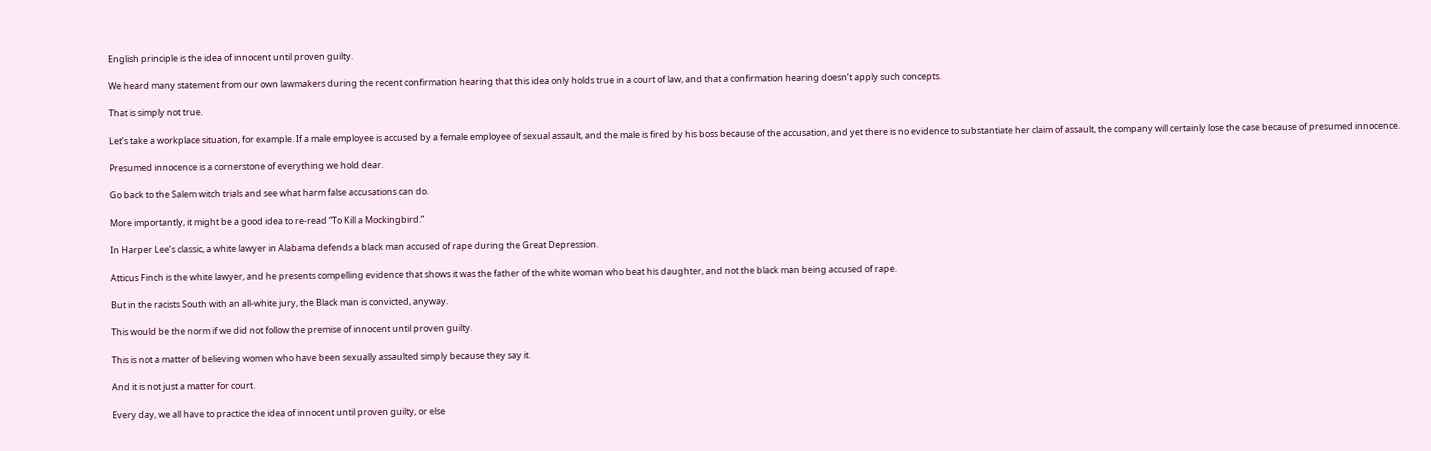English principle is the idea of innocent until proven guilty.

We heard many statement from our own lawmakers during the recent confirmation hearing that this idea only holds true in a court of law, and that a confirmation hearing doesn’t apply such concepts.

That is simply not true.

Let’s take a workplace situation, for example. If a male employee is accused by a female employee of sexual assault, and the male is fired by his boss because of the accusation, and yet there is no evidence to substantiate her claim of assault, the company will certainly lose the case because of presumed innocence.

Presumed innocence is a cornerstone of everything we hold dear.

Go back to the Salem witch trials and see what harm false accusations can do.

More importantly, it might be a good idea to re-read “To Kill a Mockingbird.”

In Harper Lee’s classic, a white lawyer in Alabama defends a black man accused of rape during the Great Depression.

Atticus Finch is the white lawyer, and he presents compelling evidence that shows it was the father of the white woman who beat his daughter, and not the black man being accused of rape.

But in the racists South with an all-white jury, the Black man is convicted, anyway.

This would be the norm if we did not follow the premise of innocent until proven guilty.

This is not a matter of believing women who have been sexually assaulted simply because they say it.

And it is not just a matter for court.

Every day, we all have to practice the idea of innocent until proven guilty, or else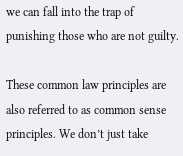we can fall into the trap of punishing those who are not guilty.

These common law principles are also referred to as common sense principles. We don’t just take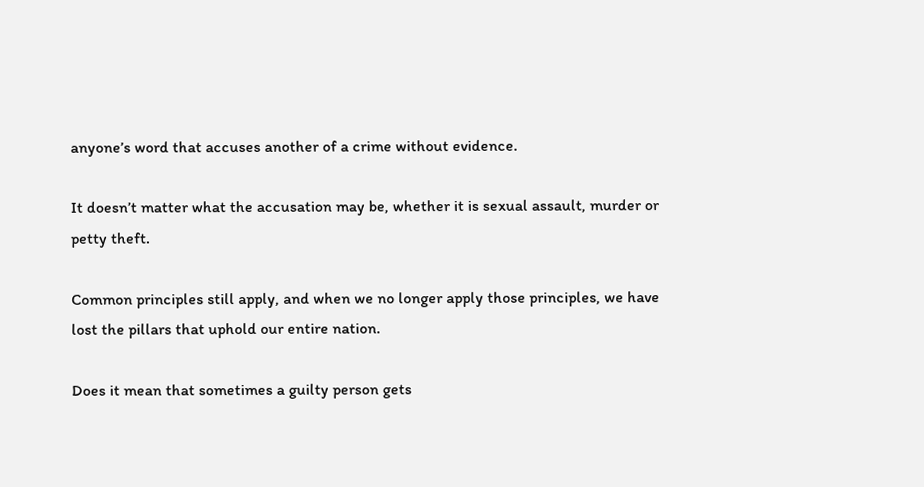anyone’s word that accuses another of a crime without evidence.

It doesn’t matter what the accusation may be, whether it is sexual assault, murder or petty theft.

Common principles still apply, and when we no longer apply those principles, we have lost the pillars that uphold our entire nation.

Does it mean that sometimes a guilty person gets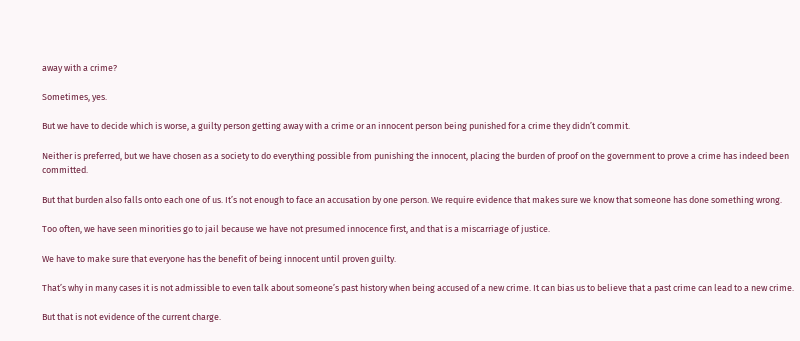away with a crime?

Sometimes, yes.

But we have to decide which is worse, a guilty person getting away with a crime or an innocent person being punished for a crime they didn’t commit.

Neither is preferred, but we have chosen as a society to do everything possible from punishing the innocent, placing the burden of proof on the government to prove a crime has indeed been committed.

But that burden also falls onto each one of us. It’s not enough to face an accusation by one person. We require evidence that makes sure we know that someone has done something wrong.

Too often, we have seen minorities go to jail because we have not presumed innocence first, and that is a miscarriage of justice.

We have to make sure that everyone has the benefit of being innocent until proven guilty.

That’s why in many cases it is not admissible to even talk about someone’s past history when being accused of a new crime. It can bias us to believe that a past crime can lead to a new crime.

But that is not evidence of the current charge.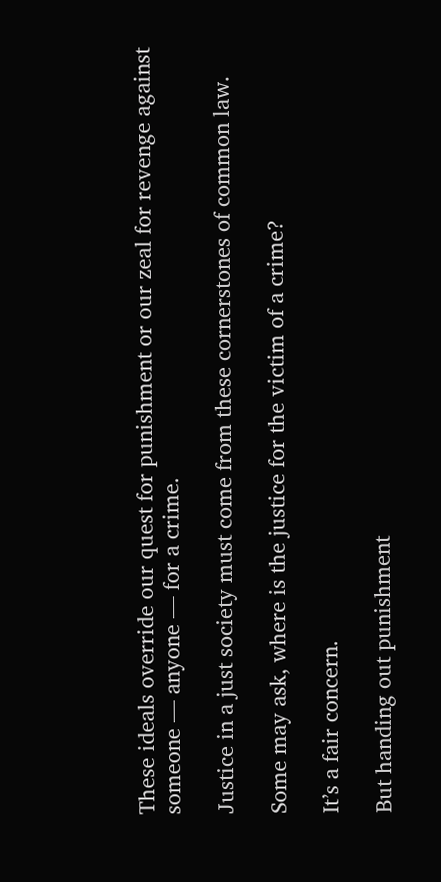These ideals override our quest for punishment or our zeal for revenge against someone — anyone — for a crime.

Justice in a just society must come from these cornerstones of common law.

Some may ask, where is the justice for the victim of a crime?

It’s a fair concern.

But handing out punishment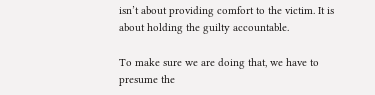isn’t about providing comfort to the victim. It is about holding the guilty accountable.

To make sure we are doing that, we have to presume the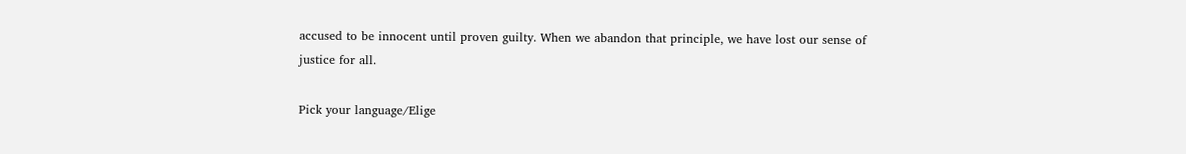accused to be innocent until proven guilty. When we abandon that principle, we have lost our sense of justice for all.

Pick your language/Elige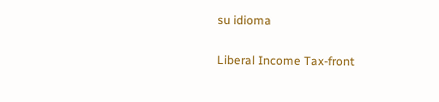su idioma

Liberal Income Tax-front